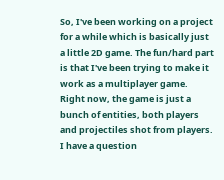So, I've been working on a project for a while which is basically just a little 2D game. The fun/hard part is that I've been trying to make it work as a multiplayer game. Right now, the game is just a bunch of entities, both players and projectiles shot from players. I have a question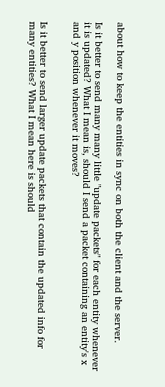about how to keep the entities in sync on both the client and the server.

Is it better to send many many little "update packets" for each entity whenever it is updated? What I mean is, should I send a packet containing an entity's x and y position whenever it moves?


Is it better to send larger update packets that contain the updated info for many entities? What I mean here is should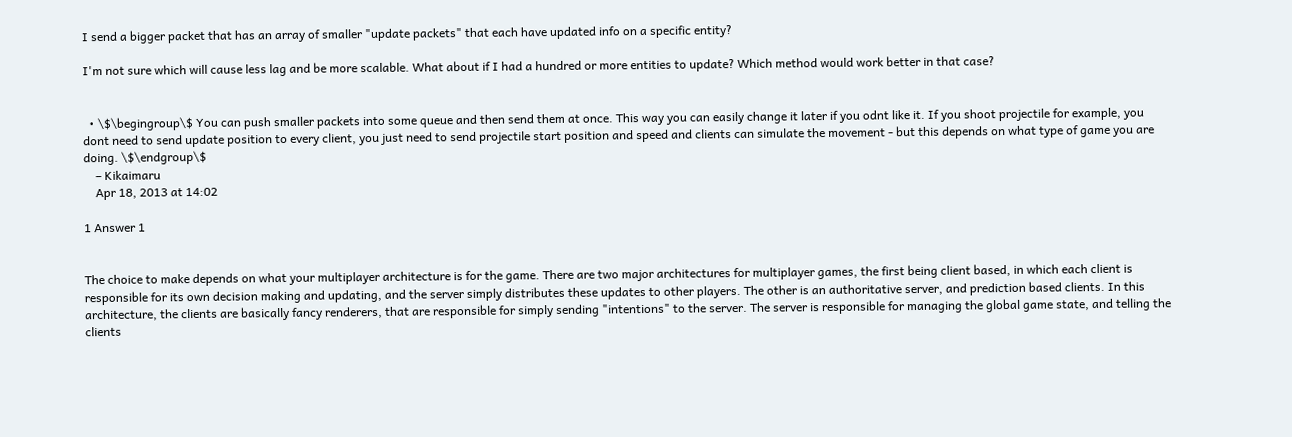I send a bigger packet that has an array of smaller "update packets" that each have updated info on a specific entity?

I'm not sure which will cause less lag and be more scalable. What about if I had a hundred or more entities to update? Which method would work better in that case?


  • \$\begingroup\$ You can push smaller packets into some queue and then send them at once. This way you can easily change it later if you odnt like it. If you shoot projectile for example, you dont need to send update position to every client, you just need to send projectile start position and speed and clients can simulate the movement - but this depends on what type of game you are doing. \$\endgroup\$
    – Kikaimaru
    Apr 18, 2013 at 14:02

1 Answer 1


The choice to make depends on what your multiplayer architecture is for the game. There are two major architectures for multiplayer games, the first being client based, in which each client is responsible for its own decision making and updating, and the server simply distributes these updates to other players. The other is an authoritative server, and prediction based clients. In this architecture, the clients are basically fancy renderers, that are responsible for simply sending "intentions" to the server. The server is responsible for managing the global game state, and telling the clients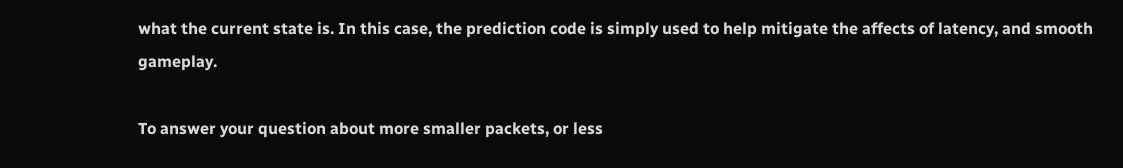what the current state is. In this case, the prediction code is simply used to help mitigate the affects of latency, and smooth gameplay.

To answer your question about more smaller packets, or less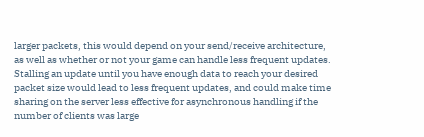larger packets, this would depend on your send/receive architecture, as well as whether or not your game can handle less frequent updates. Stalling an update until you have enough data to reach your desired packet size would lead to less frequent updates, and could make time sharing on the server less effective for asynchronous handling if the number of clients was large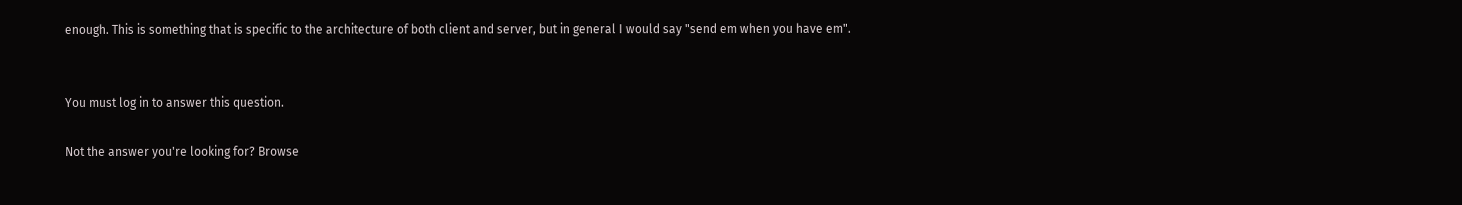enough. This is something that is specific to the architecture of both client and server, but in general I would say "send em when you have em".


You must log in to answer this question.

Not the answer you're looking for? Browse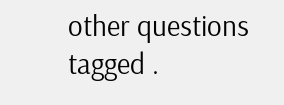other questions tagged .